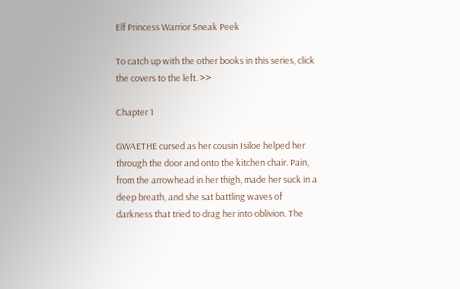Elf Princess Warrior Sneak Peek

To catch up with the other books in this series, click the covers to the left. >>

Chapter 1

GWAETHE cursed as her cousin Isiloe helped her through the door and onto the kitchen chair. Pain, from the arrowhead in her thigh, made her suck in a deep breath, and she sat battling waves of darkness that tried to drag her into oblivion. The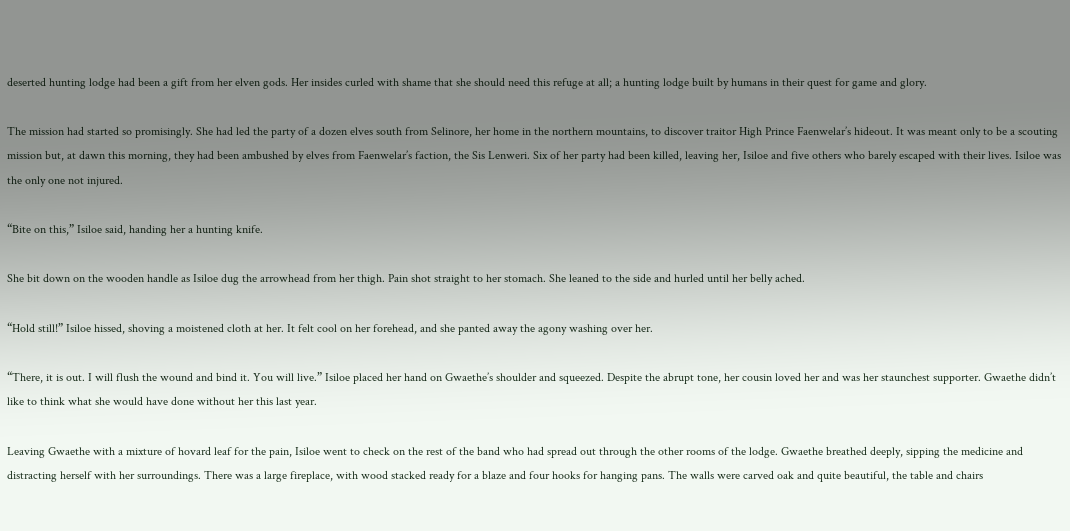deserted hunting lodge had been a gift from her elven gods. Her insides curled with shame that she should need this refuge at all; a hunting lodge built by humans in their quest for game and glory.

The mission had started so promisingly. She had led the party of a dozen elves south from Selinore, her home in the northern mountains, to discover traitor High Prince Faenwelar’s hideout. It was meant only to be a scouting mission but, at dawn this morning, they had been ambushed by elves from Faenwelar’s faction, the Sis Lenweri. Six of her party had been killed, leaving her, Isiloe and five others who barely escaped with their lives. Isiloe was the only one not injured.

“Bite on this,” Isiloe said, handing her a hunting knife.

She bit down on the wooden handle as Isiloe dug the arrowhead from her thigh. Pain shot straight to her stomach. She leaned to the side and hurled until her belly ached.

“Hold still!” Isiloe hissed, shoving a moistened cloth at her. It felt cool on her forehead, and she panted away the agony washing over her.

“There, it is out. I will flush the wound and bind it. You will live.” Isiloe placed her hand on Gwaethe’s shoulder and squeezed. Despite the abrupt tone, her cousin loved her and was her staunchest supporter. Gwaethe didn’t like to think what she would have done without her this last year.

Leaving Gwaethe with a mixture of hovard leaf for the pain, Isiloe went to check on the rest of the band who had spread out through the other rooms of the lodge. Gwaethe breathed deeply, sipping the medicine and distracting herself with her surroundings. There was a large fireplace, with wood stacked ready for a blaze and four hooks for hanging pans. The walls were carved oak and quite beautiful, the table and chairs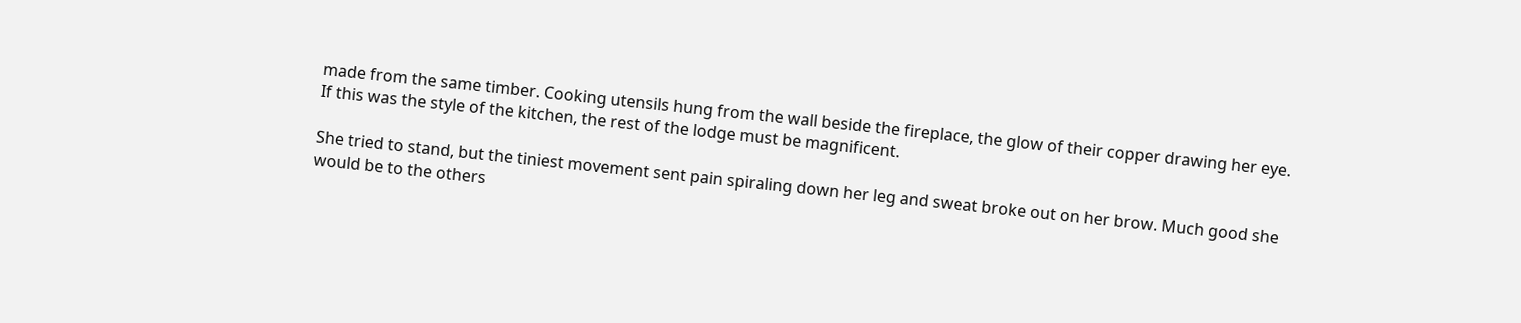made from the same timber. Cooking utensils hung from the wall beside the fireplace, the glow of their copper drawing her eye. If this was the style of the kitchen, the rest of the lodge must be magnificent.

She tried to stand, but the tiniest movement sent pain spiraling down her leg and sweat broke out on her brow. Much good she would be to the others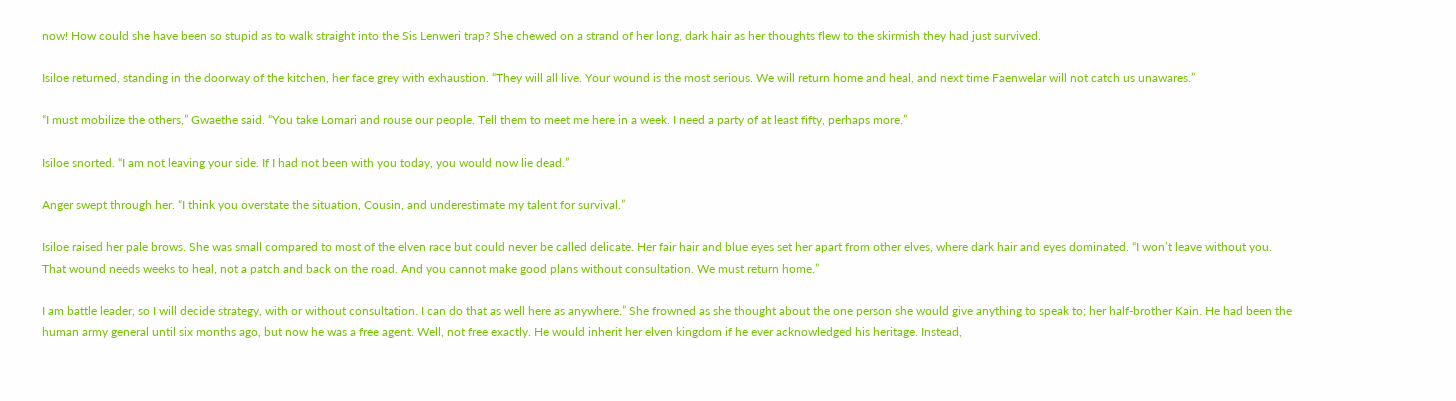now! How could she have been so stupid as to walk straight into the Sis Lenweri trap? She chewed on a strand of her long, dark hair as her thoughts flew to the skirmish they had just survived.

Isiloe returned, standing in the doorway of the kitchen, her face grey with exhaustion. “They will all live. Your wound is the most serious. We will return home and heal, and next time Faenwelar will not catch us unawares.”

“I must mobilize the others,” Gwaethe said. “You take Lomari and rouse our people. Tell them to meet me here in a week. I need a party of at least fifty, perhaps more.”

Isiloe snorted. “I am not leaving your side. If I had not been with you today, you would now lie dead.”

Anger swept through her. “I think you overstate the situation, Cousin, and underestimate my talent for survival.”

Isiloe raised her pale brows. She was small compared to most of the elven race but could never be called delicate. Her fair hair and blue eyes set her apart from other elves, where dark hair and eyes dominated. “I won’t leave without you. That wound needs weeks to heal, not a patch and back on the road. And you cannot make good plans without consultation. We must return home.”

I am battle leader, so I will decide strategy, with or without consultation. I can do that as well here as anywhere.” She frowned as she thought about the one person she would give anything to speak to; her half-brother Kain. He had been the human army general until six months ago, but now he was a free agent. Well, not free exactly. He would inherit her elven kingdom if he ever acknowledged his heritage. Instead,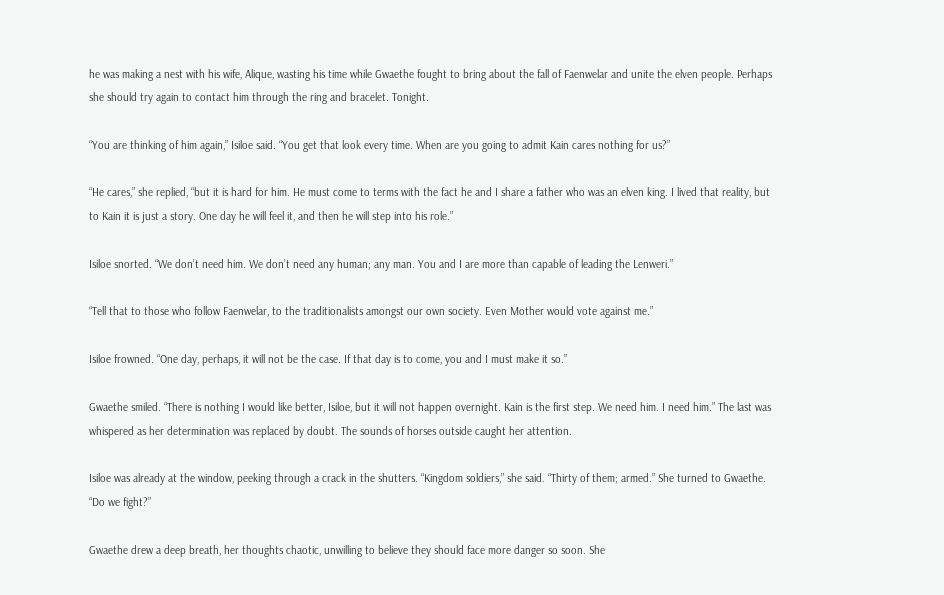he was making a nest with his wife, Alique, wasting his time while Gwaethe fought to bring about the fall of Faenwelar and unite the elven people. Perhaps she should try again to contact him through the ring and bracelet. Tonight.

“You are thinking of him again,” Isiloe said. “You get that look every time. When are you going to admit Kain cares nothing for us?”

“He cares,” she replied, “but it is hard for him. He must come to terms with the fact he and I share a father who was an elven king. I lived that reality, but to Kain it is just a story. One day he will feel it, and then he will step into his role.”

Isiloe snorted. “We don’t need him. We don’t need any human; any man. You and I are more than capable of leading the Lenweri.”

“Tell that to those who follow Faenwelar, to the traditionalists amongst our own society. Even Mother would vote against me.”

Isiloe frowned. “One day, perhaps, it will not be the case. If that day is to come, you and I must make it so.”

Gwaethe smiled. “There is nothing I would like better, Isiloe, but it will not happen overnight. Kain is the first step. We need him. I need him.” The last was whispered as her determination was replaced by doubt. The sounds of horses outside caught her attention.

Isiloe was already at the window, peeking through a crack in the shutters. “Kingdom soldiers,” she said. “Thirty of them; armed.” She turned to Gwaethe. “Do we fight?”

Gwaethe drew a deep breath, her thoughts chaotic, unwilling to believe they should face more danger so soon. She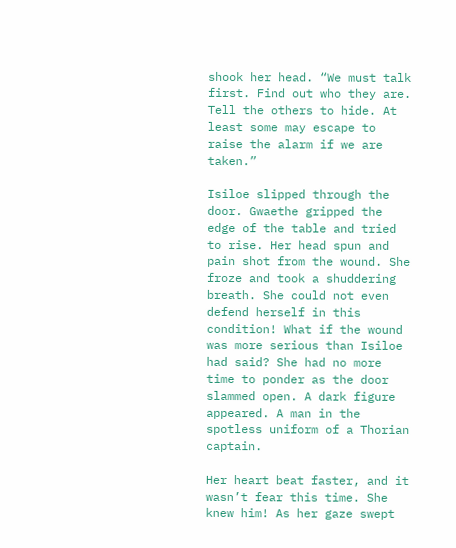shook her head. “We must talk first. Find out who they are. Tell the others to hide. At least some may escape to raise the alarm if we are taken.”

Isiloe slipped through the door. Gwaethe gripped the edge of the table and tried to rise. Her head spun and pain shot from the wound. She froze and took a shuddering breath. She could not even defend herself in this condition! What if the wound was more serious than Isiloe had said? She had no more time to ponder as the door slammed open. A dark figure appeared. A man in the spotless uniform of a Thorian captain.

Her heart beat faster, and it wasn’t fear this time. She knew him! As her gaze swept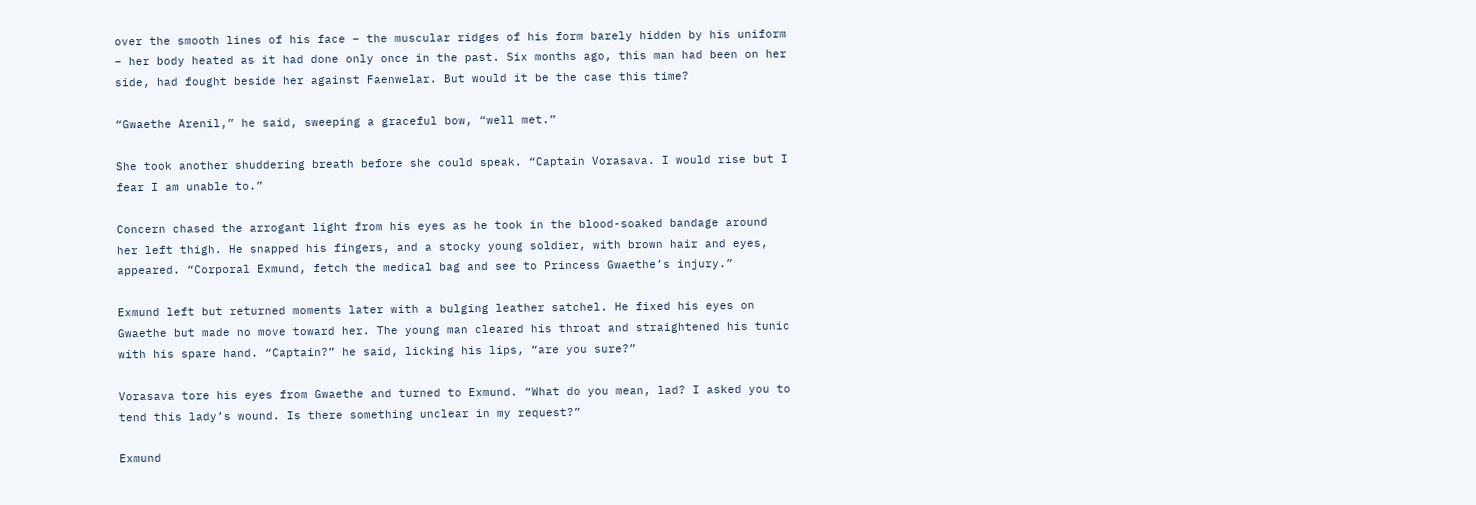over the smooth lines of his face – the muscular ridges of his form barely hidden by his uniform – her body heated as it had done only once in the past. Six months ago, this man had been on her side, had fought beside her against Faenwelar. But would it be the case this time?

“Gwaethe Arenil,” he said, sweeping a graceful bow, “well met.”

She took another shuddering breath before she could speak. “Captain Vorasava. I would rise but I fear I am unable to.”

Concern chased the arrogant light from his eyes as he took in the blood-soaked bandage around her left thigh. He snapped his fingers, and a stocky young soldier, with brown hair and eyes, appeared. “Corporal Exmund, fetch the medical bag and see to Princess Gwaethe’s injury.”

Exmund left but returned moments later with a bulging leather satchel. He fixed his eyes on Gwaethe but made no move toward her. The young man cleared his throat and straightened his tunic with his spare hand. “Captain?” he said, licking his lips, “are you sure?”

Vorasava tore his eyes from Gwaethe and turned to Exmund. “What do you mean, lad? I asked you to tend this lady’s wound. Is there something unclear in my request?”

Exmund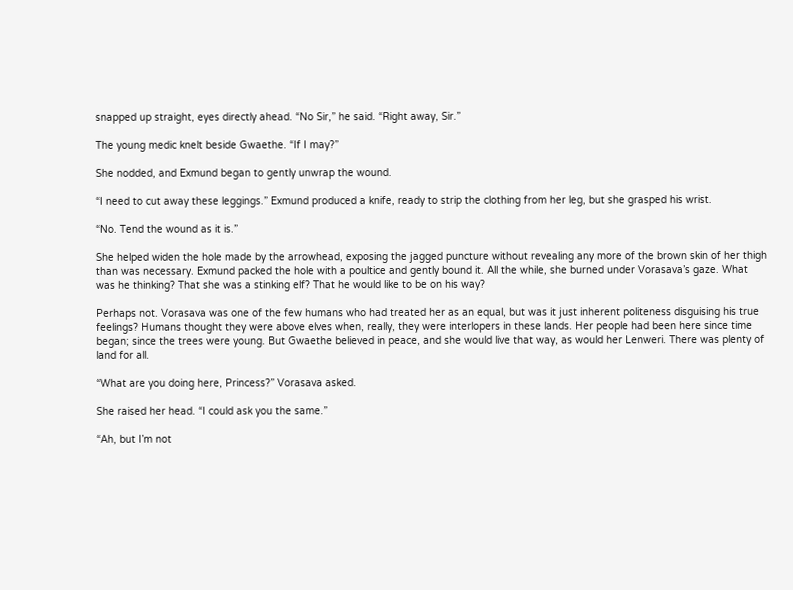snapped up straight, eyes directly ahead. “No Sir,” he said. “Right away, Sir.”

The young medic knelt beside Gwaethe. “If I may?”

She nodded, and Exmund began to gently unwrap the wound.

“I need to cut away these leggings.” Exmund produced a knife, ready to strip the clothing from her leg, but she grasped his wrist.

“No. Tend the wound as it is.”

She helped widen the hole made by the arrowhead, exposing the jagged puncture without revealing any more of the brown skin of her thigh than was necessary. Exmund packed the hole with a poultice and gently bound it. All the while, she burned under Vorasava’s gaze. What was he thinking? That she was a stinking elf? That he would like to be on his way?

Perhaps not. Vorasava was one of the few humans who had treated her as an equal, but was it just inherent politeness disguising his true feelings? Humans thought they were above elves when, really, they were interlopers in these lands. Her people had been here since time began; since the trees were young. But Gwaethe believed in peace, and she would live that way, as would her Lenweri. There was plenty of land for all.

“What are you doing here, Princess?” Vorasava asked.

She raised her head. “I could ask you the same.”

“Ah, but I’m not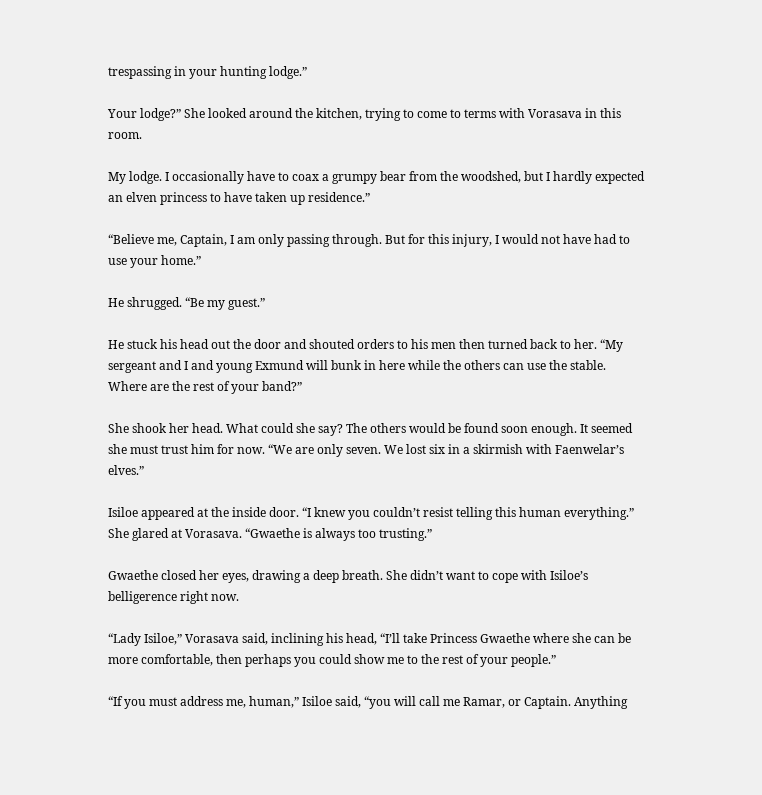trespassing in your hunting lodge.”

Your lodge?” She looked around the kitchen, trying to come to terms with Vorasava in this room.

My lodge. I occasionally have to coax a grumpy bear from the woodshed, but I hardly expected an elven princess to have taken up residence.”

“Believe me, Captain, I am only passing through. But for this injury, I would not have had to use your home.”

He shrugged. “Be my guest.”

He stuck his head out the door and shouted orders to his men then turned back to her. “My sergeant and I and young Exmund will bunk in here while the others can use the stable. Where are the rest of your band?”

She shook her head. What could she say? The others would be found soon enough. It seemed she must trust him for now. “We are only seven. We lost six in a skirmish with Faenwelar’s elves.”

Isiloe appeared at the inside door. “I knew you couldn’t resist telling this human everything.” She glared at Vorasava. “Gwaethe is always too trusting.”

Gwaethe closed her eyes, drawing a deep breath. She didn’t want to cope with Isiloe’s belligerence right now.

“Lady Isiloe,” Vorasava said, inclining his head, “I’ll take Princess Gwaethe where she can be more comfortable, then perhaps you could show me to the rest of your people.”

“If you must address me, human,” Isiloe said, “you will call me Ramar, or Captain. Anything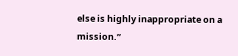else is highly inappropriate on a mission.”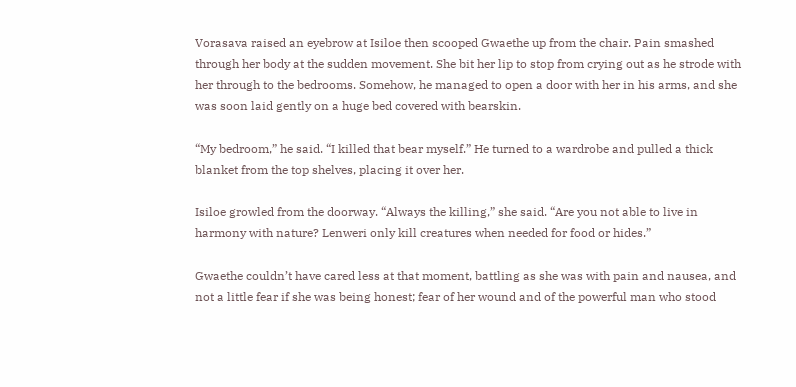Vorasava raised an eyebrow at Isiloe then scooped Gwaethe up from the chair. Pain smashed through her body at the sudden movement. She bit her lip to stop from crying out as he strode with her through to the bedrooms. Somehow, he managed to open a door with her in his arms, and she was soon laid gently on a huge bed covered with bearskin.

“My bedroom,” he said. “I killed that bear myself.” He turned to a wardrobe and pulled a thick blanket from the top shelves, placing it over her.

Isiloe growled from the doorway. “Always the killing,” she said. “Are you not able to live in harmony with nature? Lenweri only kill creatures when needed for food or hides.”

Gwaethe couldn’t have cared less at that moment, battling as she was with pain and nausea, and not a little fear if she was being honest; fear of her wound and of the powerful man who stood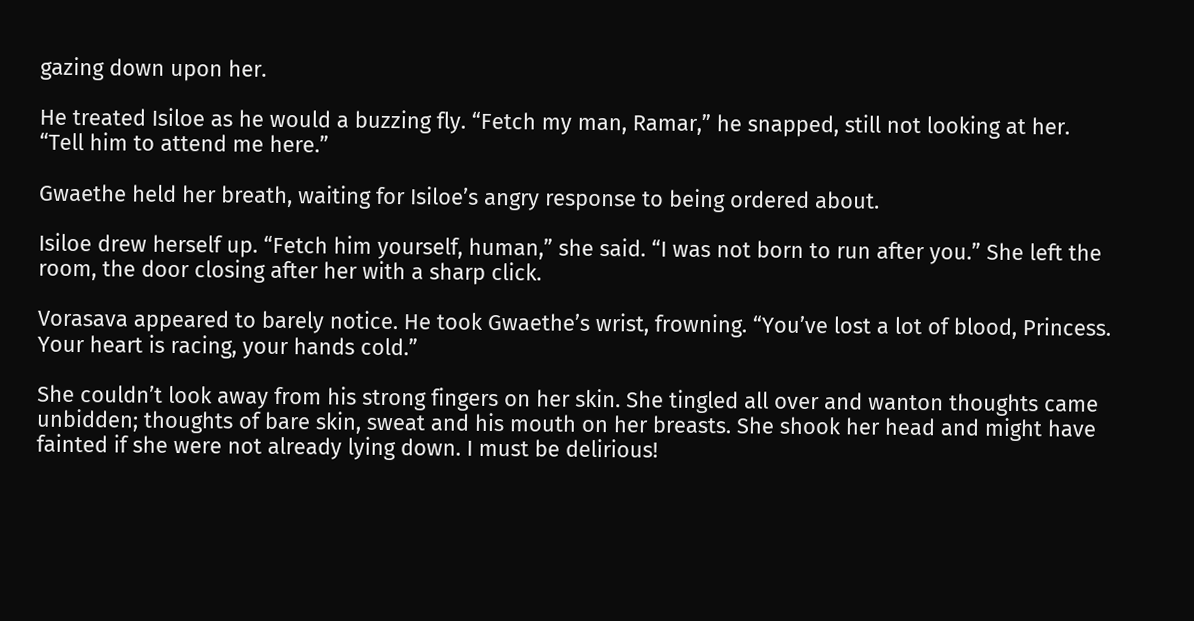gazing down upon her.

He treated Isiloe as he would a buzzing fly. “Fetch my man, Ramar,” he snapped, still not looking at her. “Tell him to attend me here.”

Gwaethe held her breath, waiting for Isiloe’s angry response to being ordered about.

Isiloe drew herself up. “Fetch him yourself, human,” she said. “I was not born to run after you.” She left the room, the door closing after her with a sharp click.

Vorasava appeared to barely notice. He took Gwaethe’s wrist, frowning. “You’ve lost a lot of blood, Princess. Your heart is racing, your hands cold.”

She couldn’t look away from his strong fingers on her skin. She tingled all over and wanton thoughts came unbidden; thoughts of bare skin, sweat and his mouth on her breasts. She shook her head and might have fainted if she were not already lying down. I must be delirious!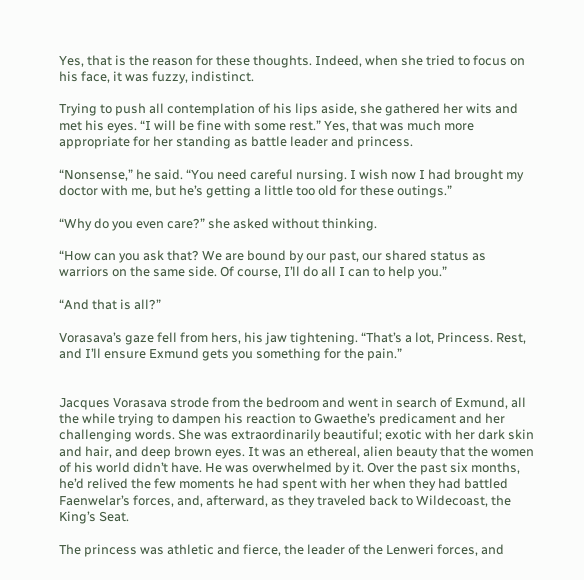Yes, that is the reason for these thoughts. Indeed, when she tried to focus on his face, it was fuzzy, indistinct.

Trying to push all contemplation of his lips aside, she gathered her wits and met his eyes. “I will be fine with some rest.” Yes, that was much more appropriate for her standing as battle leader and princess.

“Nonsense,” he said. “You need careful nursing. I wish now I had brought my doctor with me, but he’s getting a little too old for these outings.”

“Why do you even care?” she asked without thinking.

“How can you ask that? We are bound by our past, our shared status as warriors on the same side. Of course, I’ll do all I can to help you.”

“And that is all?”

Vorasava’s gaze fell from hers, his jaw tightening. “That’s a lot, Princess. Rest, and I’ll ensure Exmund gets you something for the pain.”


Jacques Vorasava strode from the bedroom and went in search of Exmund, all the while trying to dampen his reaction to Gwaethe’s predicament and her challenging words. She was extraordinarily beautiful; exotic with her dark skin and hair, and deep brown eyes. It was an ethereal, alien beauty that the women of his world didn’t have. He was overwhelmed by it. Over the past six months, he’d relived the few moments he had spent with her when they had battled Faenwelar’s forces, and, afterward, as they traveled back to Wildecoast, the King’s Seat.

The princess was athletic and fierce, the leader of the Lenweri forces, and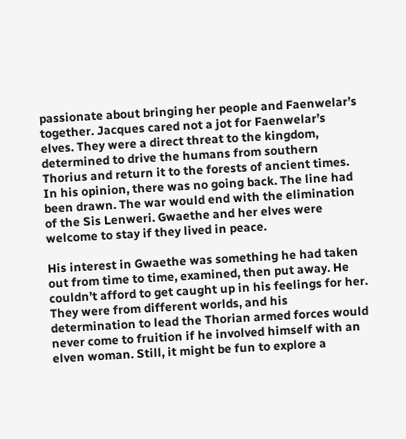passionate about bringing her people and Faenwelar’s together. Jacques cared not a jot for Faenwelar’s elves. They were a direct threat to the kingdom, determined to drive the humans from southern Thorius and return it to the forests of ancient times. In his opinion, there was no going back. The line had been drawn. The war would end with the elimination of the Sis Lenweri. Gwaethe and her elves were welcome to stay if they lived in peace.

His interest in Gwaethe was something he had taken out from time to time, examined, then put away. He couldn’t afford to get caught up in his feelings for her. They were from different worlds, and his determination to lead the Thorian armed forces would never come to fruition if he involved himself with an elven woman. Still, it might be fun to explore a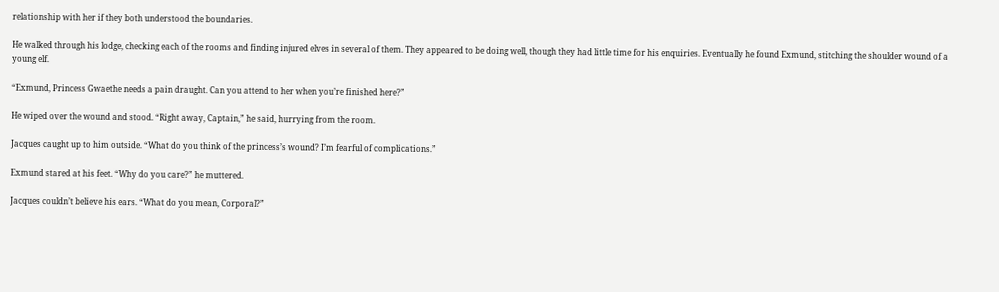relationship with her if they both understood the boundaries.

He walked through his lodge, checking each of the rooms and finding injured elves in several of them. They appeared to be doing well, though they had little time for his enquiries. Eventually he found Exmund, stitching the shoulder wound of a young elf.

“Exmund, Princess Gwaethe needs a pain draught. Can you attend to her when you’re finished here?”

He wiped over the wound and stood. “Right away, Captain,” he said, hurrying from the room.

Jacques caught up to him outside. “What do you think of the princess’s wound? I’m fearful of complications.”

Exmund stared at his feet. “Why do you care?” he muttered.

Jacques couldn’t believe his ears. “What do you mean, Corporal?”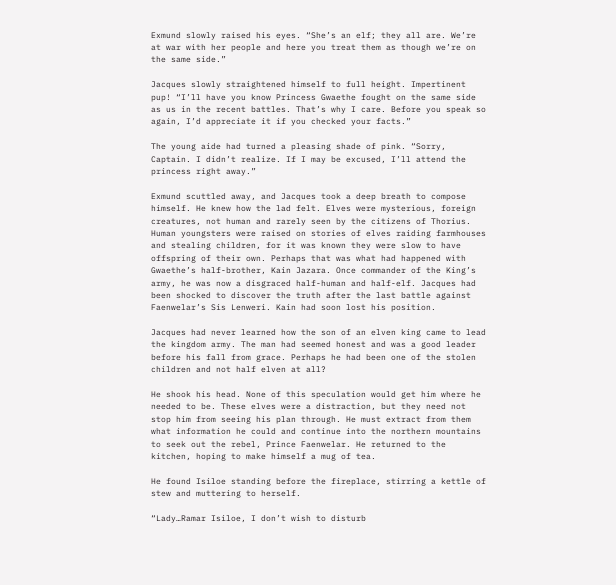Exmund slowly raised his eyes. “She’s an elf; they all are. We’re at war with her people and here you treat them as though we’re on the same side.”

Jacques slowly straightened himself to full height. Impertinent pup! “I’ll have you know Princess Gwaethe fought on the same side as us in the recent battles. That’s why I care. Before you speak so again, I’d appreciate it if you checked your facts.”

The young aide had turned a pleasing shade of pink. “Sorry, Captain. I didn’t realize. If I may be excused, I’ll attend the princess right away.”

Exmund scuttled away, and Jacques took a deep breath to compose himself. He knew how the lad felt. Elves were mysterious, foreign creatures, not human and rarely seen by the citizens of Thorius. Human youngsters were raised on stories of elves raiding farmhouses and stealing children, for it was known they were slow to have offspring of their own. Perhaps that was what had happened with Gwaethe’s half-brother, Kain Jazara. Once commander of the King’s army, he was now a disgraced half-human and half-elf. Jacques had been shocked to discover the truth after the last battle against Faenwelar’s Sis Lenweri. Kain had soon lost his position.

Jacques had never learned how the son of an elven king came to lead the kingdom army. The man had seemed honest and was a good leader before his fall from grace. Perhaps he had been one of the stolen children and not half elven at all?

He shook his head. None of this speculation would get him where he needed to be. These elves were a distraction, but they need not stop him from seeing his plan through. He must extract from them what information he could and continue into the northern mountains to seek out the rebel, Prince Faenwelar. He returned to the kitchen, hoping to make himself a mug of tea.

He found Isiloe standing before the fireplace, stirring a kettle of stew and muttering to herself.

“Lady…Ramar Isiloe, I don’t wish to disturb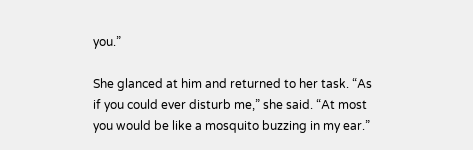you.”

She glanced at him and returned to her task. “As if you could ever disturb me,” she said. “At most you would be like a mosquito buzzing in my ear.”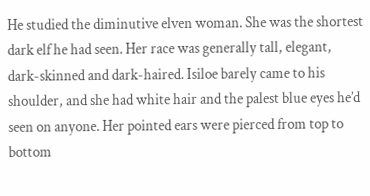He studied the diminutive elven woman. She was the shortest dark elf he had seen. Her race was generally tall, elegant, dark-skinned and dark-haired. Isiloe barely came to his shoulder, and she had white hair and the palest blue eyes he’d seen on anyone. Her pointed ears were pierced from top to bottom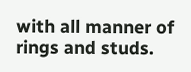with all manner of rings and studs.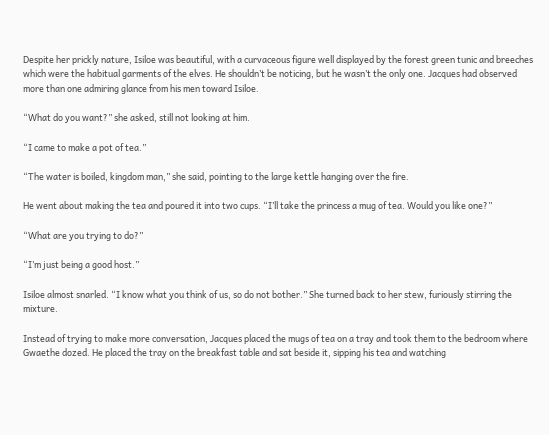Despite her prickly nature, Isiloe was beautiful, with a curvaceous figure well displayed by the forest green tunic and breeches which were the habitual garments of the elves. He shouldn’t be noticing, but he wasn’t the only one. Jacques had observed more than one admiring glance from his men toward Isiloe.

“What do you want?” she asked, still not looking at him.

“I came to make a pot of tea.”

“The water is boiled, kingdom man,” she said, pointing to the large kettle hanging over the fire.

He went about making the tea and poured it into two cups. “I’ll take the princess a mug of tea. Would you like one?”

“What are you trying to do?”

“I’m just being a good host.”

Isiloe almost snarled. “I know what you think of us, so do not bother.” She turned back to her stew, furiously stirring the mixture.

Instead of trying to make more conversation, Jacques placed the mugs of tea on a tray and took them to the bedroom where Gwaethe dozed. He placed the tray on the breakfast table and sat beside it, sipping his tea and watching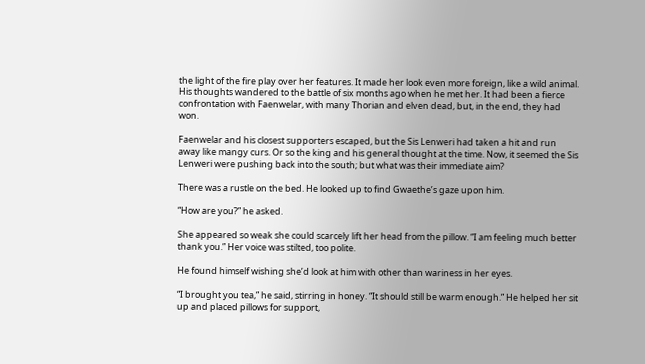the light of the fire play over her features. It made her look even more foreign, like a wild animal. His thoughts wandered to the battle of six months ago when he met her. It had been a fierce confrontation with Faenwelar, with many Thorian and elven dead, but, in the end, they had won.

Faenwelar and his closest supporters escaped, but the Sis Lenweri had taken a hit and run away like mangy curs. Or so the king and his general thought at the time. Now, it seemed the Sis Lenweri were pushing back into the south; but what was their immediate aim?

There was a rustle on the bed. He looked up to find Gwaethe’s gaze upon him.

“How are you?” he asked.

She appeared so weak she could scarcely lift her head from the pillow. “I am feeling much better thank you.” Her voice was stilted, too polite.

He found himself wishing she’d look at him with other than wariness in her eyes.

“I brought you tea,” he said, stirring in honey. “It should still be warm enough.” He helped her sit up and placed pillows for support,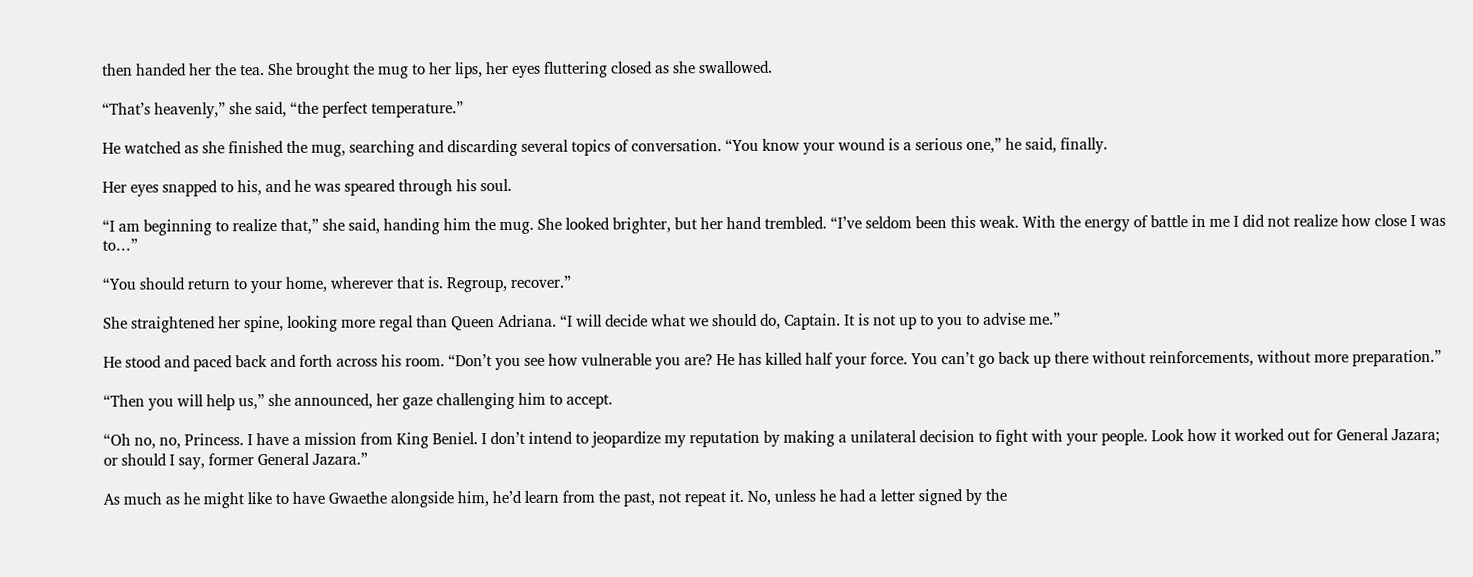then handed her the tea. She brought the mug to her lips, her eyes fluttering closed as she swallowed.

“That’s heavenly,” she said, “the perfect temperature.”

He watched as she finished the mug, searching and discarding several topics of conversation. “You know your wound is a serious one,” he said, finally.

Her eyes snapped to his, and he was speared through his soul.

“I am beginning to realize that,” she said, handing him the mug. She looked brighter, but her hand trembled. “I’ve seldom been this weak. With the energy of battle in me I did not realize how close I was to…”

“You should return to your home, wherever that is. Regroup, recover.”

She straightened her spine, looking more regal than Queen Adriana. “I will decide what we should do, Captain. It is not up to you to advise me.”

He stood and paced back and forth across his room. “Don’t you see how vulnerable you are? He has killed half your force. You can’t go back up there without reinforcements, without more preparation.”

“Then you will help us,” she announced, her gaze challenging him to accept.

“Oh no, no, Princess. I have a mission from King Beniel. I don’t intend to jeopardize my reputation by making a unilateral decision to fight with your people. Look how it worked out for General Jazara; or should I say, former General Jazara.”

As much as he might like to have Gwaethe alongside him, he’d learn from the past, not repeat it. No, unless he had a letter signed by the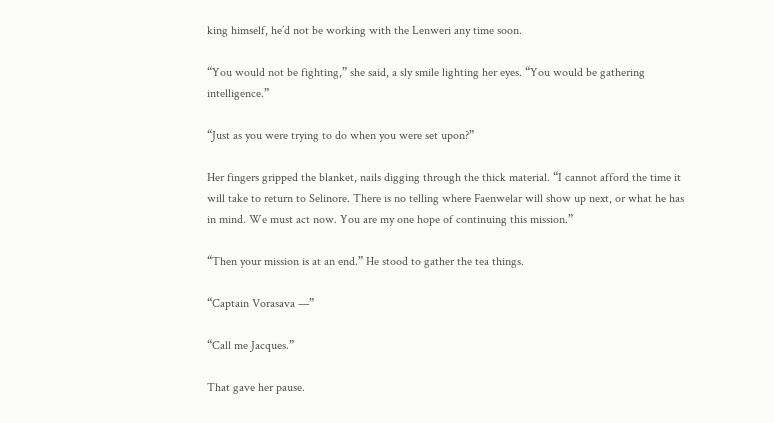king himself, he’d not be working with the Lenweri any time soon.

“You would not be fighting,” she said, a sly smile lighting her eyes. “You would be gathering intelligence.”

“Just as you were trying to do when you were set upon?”

Her fingers gripped the blanket, nails digging through the thick material. “I cannot afford the time it will take to return to Selinore. There is no telling where Faenwelar will show up next, or what he has in mind. We must act now. You are my one hope of continuing this mission.”

“Then your mission is at an end.” He stood to gather the tea things.

“Captain Vorasava —”

“Call me Jacques.”

That gave her pause.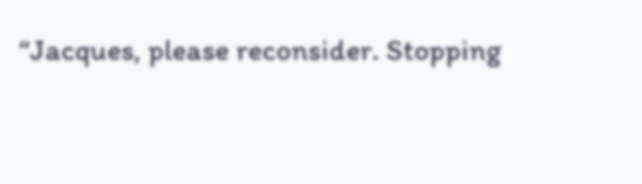“Jacques, please reconsider. Stopping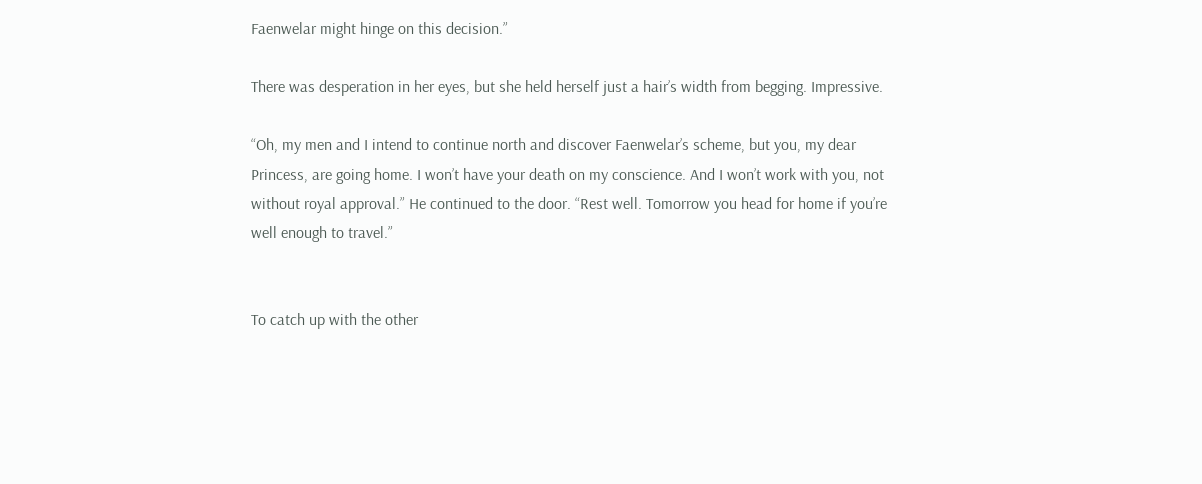Faenwelar might hinge on this decision.”

There was desperation in her eyes, but she held herself just a hair’s width from begging. Impressive.

“Oh, my men and I intend to continue north and discover Faenwelar’s scheme, but you, my dear Princess, are going home. I won’t have your death on my conscience. And I won’t work with you, not without royal approval.” He continued to the door. “Rest well. Tomorrow you head for home if you’re well enough to travel.”


To catch up with the other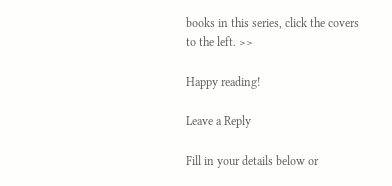books in this series, click the covers to the left. >>

Happy reading!

Leave a Reply

Fill in your details below or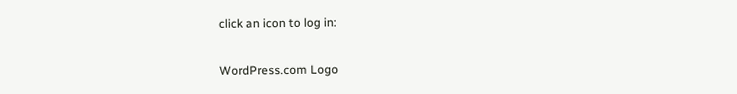click an icon to log in:

WordPress.com Logo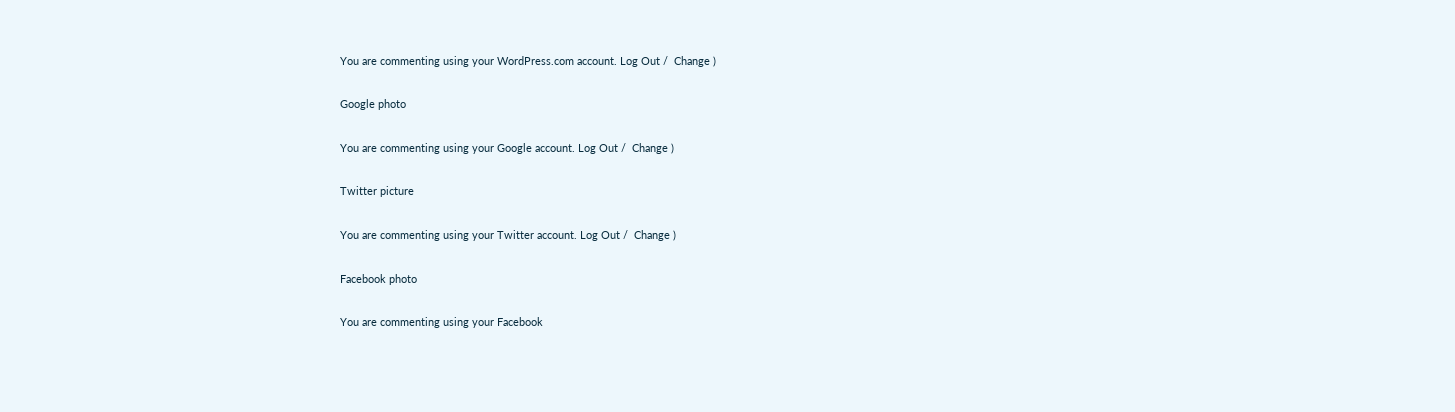You are commenting using your WordPress.com account. Log Out /  Change )

Google photo

You are commenting using your Google account. Log Out /  Change )

Twitter picture

You are commenting using your Twitter account. Log Out /  Change )

Facebook photo

You are commenting using your Facebook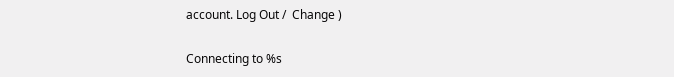account. Log Out /  Change )

Connecting to %s